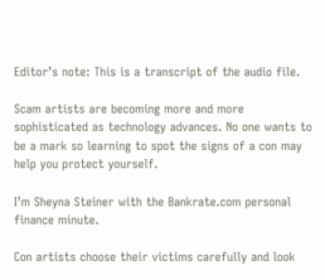Editor’s note: This is a transcript of the audio file.

Scam artists are becoming more and more sophisticated as technology advances. No one wants to be a mark so learning to spot the signs of a con may help you protect yourself.

I’m Sheyna Steiner with the Bankrate.com personal finance minute.

Con artists choose their victims carefully and look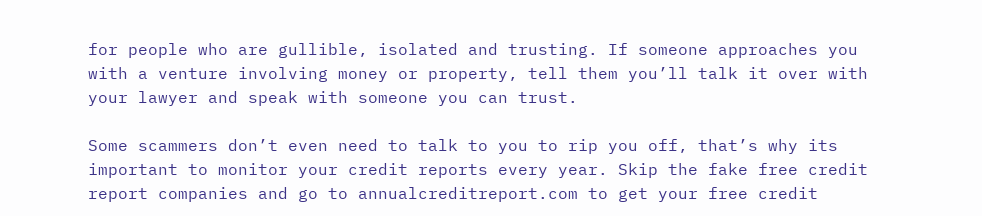for people who are gullible, isolated and trusting. If someone approaches you with a venture involving money or property, tell them you’ll talk it over with your lawyer and speak with someone you can trust.

Some scammers don’t even need to talk to you to rip you off, that’s why its important to monitor your credit reports every year. Skip the fake free credit report companies and go to annualcreditreport.com to get your free credit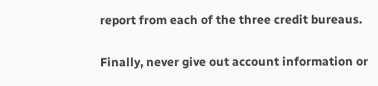report from each of the three credit bureaus.

Finally, never give out account information or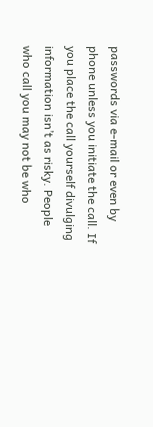passwords via e-mail or even by phone unless you initiate the call. If you place the call yourself divulging information isn’t as risky. People who call you may not be who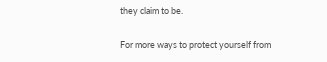they claim to be.

For more ways to protect yourself from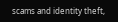scams and identity theft,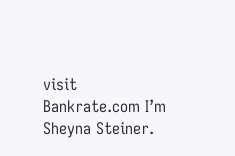visit Bankrate.com I’m Sheyna Steiner.